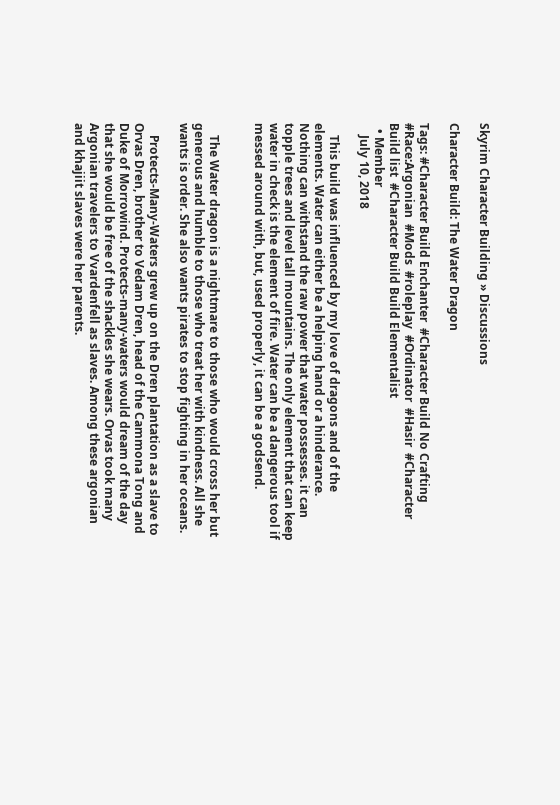Skyrim Character Building » Discussions

Character Build: The Water Dragon

Tags: #Character Build Enchanter  #Character Build No Crafting  #Race:Argonian  #Mods  #roleplay  #Ordinator  #Hasir  #Character Build list  #Character Build Build Elementalist
  • Member
    July 10, 2018

    This build was influenced by my love of dragons and of the elements. Water can either be a helping hand or a hinderance. Nothing can withstand the raw power that water possesses. it can topple trees and level tall mountains. The only element that can keep water in check is the element of fire. Water can be a dangerous tool if messed around with, but, used properly, it can be a godsend.


    The Water dragon is a nightmare to those who would cross her but generous and humble to those who treat her with kindness. All she wants is order. She also wants pirates to stop fighting in her oceans.

    Protects-Many-Waters grew up on the Dren plantation as a slave to Orvas Dren, brother to Vedam Dren, head of the Cammona Tong and Duke of Morrowind. Protects-many-waters would dream of the day that she would be free of the shackles she wears. Orvas took many Argonian travelers to Vvardenfell as slaves. Among these argonian and khajiit slaves were her parents.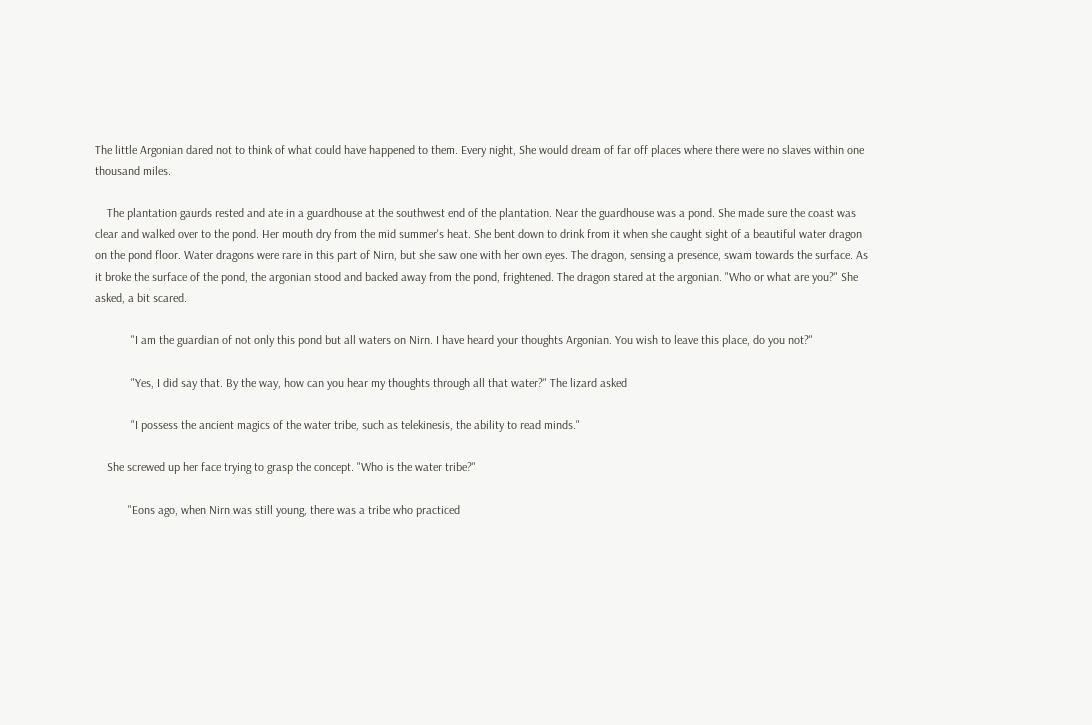The little Argonian dared not to think of what could have happened to them. Every night, She would dream of far off places where there were no slaves within one thousand miles.

    The plantation gaurds rested and ate in a guardhouse at the southwest end of the plantation. Near the guardhouse was a pond. She made sure the coast was clear and walked over to the pond. Her mouth dry from the mid summer's heat. She bent down to drink from it when she caught sight of a beautiful water dragon on the pond floor. Water dragons were rare in this part of Nirn, but she saw one with her own eyes. The dragon, sensing a presence, swam towards the surface. As it broke the surface of the pond, the argonian stood and backed away from the pond, frightened. The dragon stared at the argonian. "Who or what are you?" She asked, a bit scared.

            "I am the guardian of not only this pond but all waters on Nirn. I have heard your thoughts Argonian. You wish to leave this place, do you not?"

            "Yes, I did say that. By the way, how can you hear my thoughts through all that water?" The lizard asked

            "I possess the ancient magics of the water tribe, such as telekinesis, the ability to read minds."

    She screwed up her face trying to grasp the concept. "Who is the water tribe?"

           "Eons ago, when Nirn was still young, there was a tribe who practiced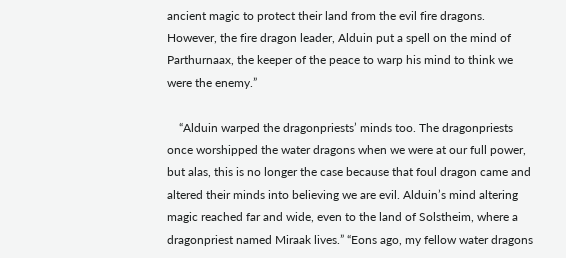ancient magic to protect their land from the evil fire dragons. However, the fire dragon leader, Alduin put a spell on the mind of Parthurnaax, the keeper of the peace to warp his mind to think we were the enemy.”

    “Alduin warped the dragonpriests’ minds too. The dragonpriests once worshipped the water dragons when we were at our full power, but alas, this is no longer the case because that foul dragon came and altered their minds into believing we are evil. Alduin’s mind altering magic reached far and wide, even to the land of Solstheim, where a dragonpriest named Miraak lives.” “Eons ago, my fellow water dragons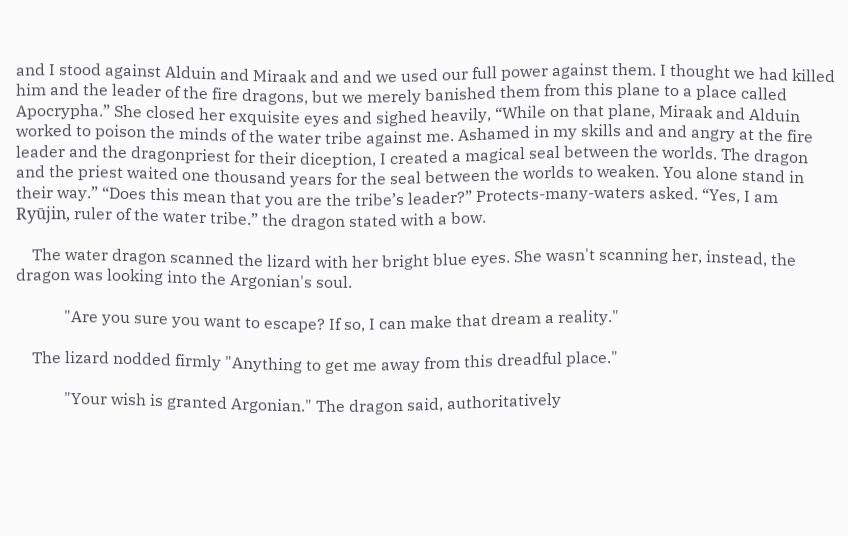and I stood against Alduin and Miraak and and we used our full power against them. I thought we had killed him and the leader of the fire dragons, but we merely banished them from this plane to a place called Apocrypha.” She closed her exquisite eyes and sighed heavily, “While on that plane, Miraak and Alduin worked to poison the minds of the water tribe against me. Ashamed in my skills and and angry at the fire leader and the dragonpriest for their diception, I created a magical seal between the worlds. The dragon and the priest waited one thousand years for the seal between the worlds to weaken. You alone stand in their way.” “Does this mean that you are the tribe’s leader?” Protects-many-waters asked. “Yes, I am Ryūjin, ruler of the water tribe.” the dragon stated with a bow.

    The water dragon scanned the lizard with her bright blue eyes. She wasn't scanning her, instead, the dragon was looking into the Argonian's soul.

            "Are you sure you want to escape? If so, I can make that dream a reality."

    The lizard nodded firmly "Anything to get me away from this dreadful place."

            "Your wish is granted Argonian." The dragon said, authoritatively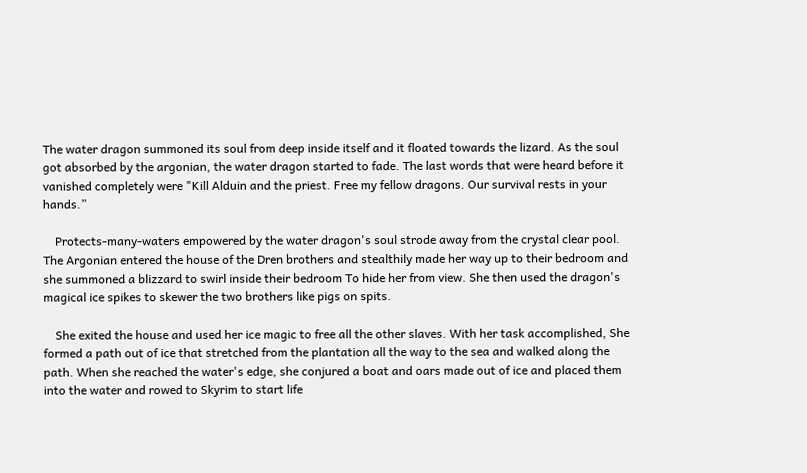The water dragon summoned its soul from deep inside itself and it floated towards the lizard. As the soul got absorbed by the argonian, the water dragon started to fade. The last words that were heard before it vanished completely were "Kill Alduin and the priest. Free my fellow dragons. Our survival rests in your hands.”

    Protects-many-waters empowered by the water dragon's soul strode away from the crystal clear pool. The Argonian entered the house of the Dren brothers and stealthily made her way up to their bedroom and she summoned a blizzard to swirl inside their bedroom To hide her from view. She then used the dragon's magical ice spikes to skewer the two brothers like pigs on spits.

    She exited the house and used her ice magic to free all the other slaves. With her task accomplished, She formed a path out of ice that stretched from the plantation all the way to the sea and walked along the path. When she reached the water's edge, she conjured a boat and oars made out of ice and placed them into the water and rowed to Skyrim to start life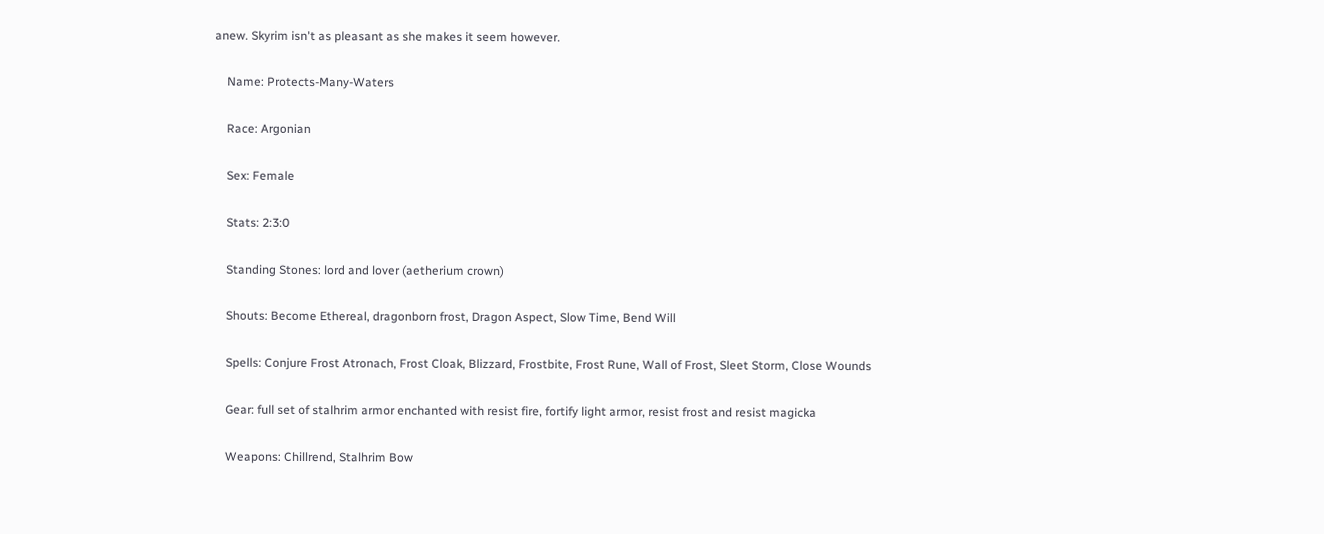anew. Skyrim isn't as pleasant as she makes it seem however.

    Name: Protects-Many-Waters

    Race: Argonian

    Sex: Female

    Stats: 2:3:0

    Standing Stones: lord and lover (aetherium crown)

    Shouts: Become Ethereal, dragonborn frost, Dragon Aspect, Slow Time, Bend Will

    Spells: Conjure Frost Atronach, Frost Cloak, Blizzard, Frostbite, Frost Rune, Wall of Frost, Sleet Storm, Close Wounds

    Gear: full set of stalhrim armor enchanted with resist fire, fortify light armor, resist frost and resist magicka

    Weapons: Chillrend, Stalhrim Bow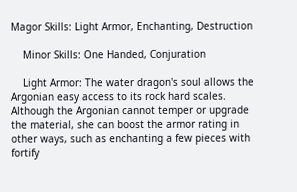Magor Skills: Light Armor, Enchanting, Destruction

    Minor Skills: One Handed, Conjuration

    Light Armor: The water dragon's soul allows the Argonian easy access to its rock hard scales. Although the Argonian cannot temper or upgrade the material, she can boost the armor rating in other ways, such as enchanting a few pieces with fortify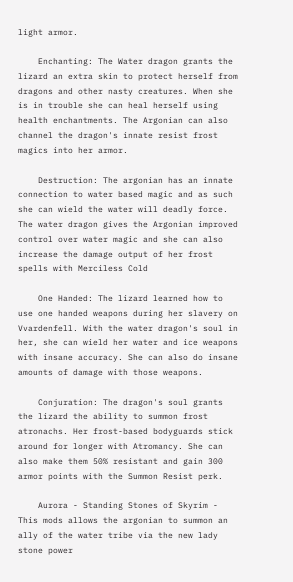light armor.

    Enchanting: The Water dragon grants the lizard an extra skin to protect herself from dragons and other nasty creatures. When she is in trouble she can heal herself using health enchantments. The Argonian can also channel the dragon's innate resist frost magics into her armor.

    Destruction: The argonian has an innate connection to water based magic and as such she can wield the water will deadly force. The water dragon gives the Argonian improved control over water magic and she can also increase the damage output of her frost spells with Merciless Cold

    One Handed: The lizard learned how to use one handed weapons during her slavery on Vvardenfell. With the water dragon's soul in her, she can wield her water and ice weapons with insane accuracy. She can also do insane amounts of damage with those weapons.

    Conjuration: The dragon's soul grants the lizard the ability to summon frost atronachs. Her frost-based bodyguards stick around for longer with Atromancy. She can also make them 50% resistant and gain 300 armor points with the Summon Resist perk.

    Aurora - Standing Stones of Skyrim - This mods allows the argonian to summon an ally of the water tribe via the new lady stone power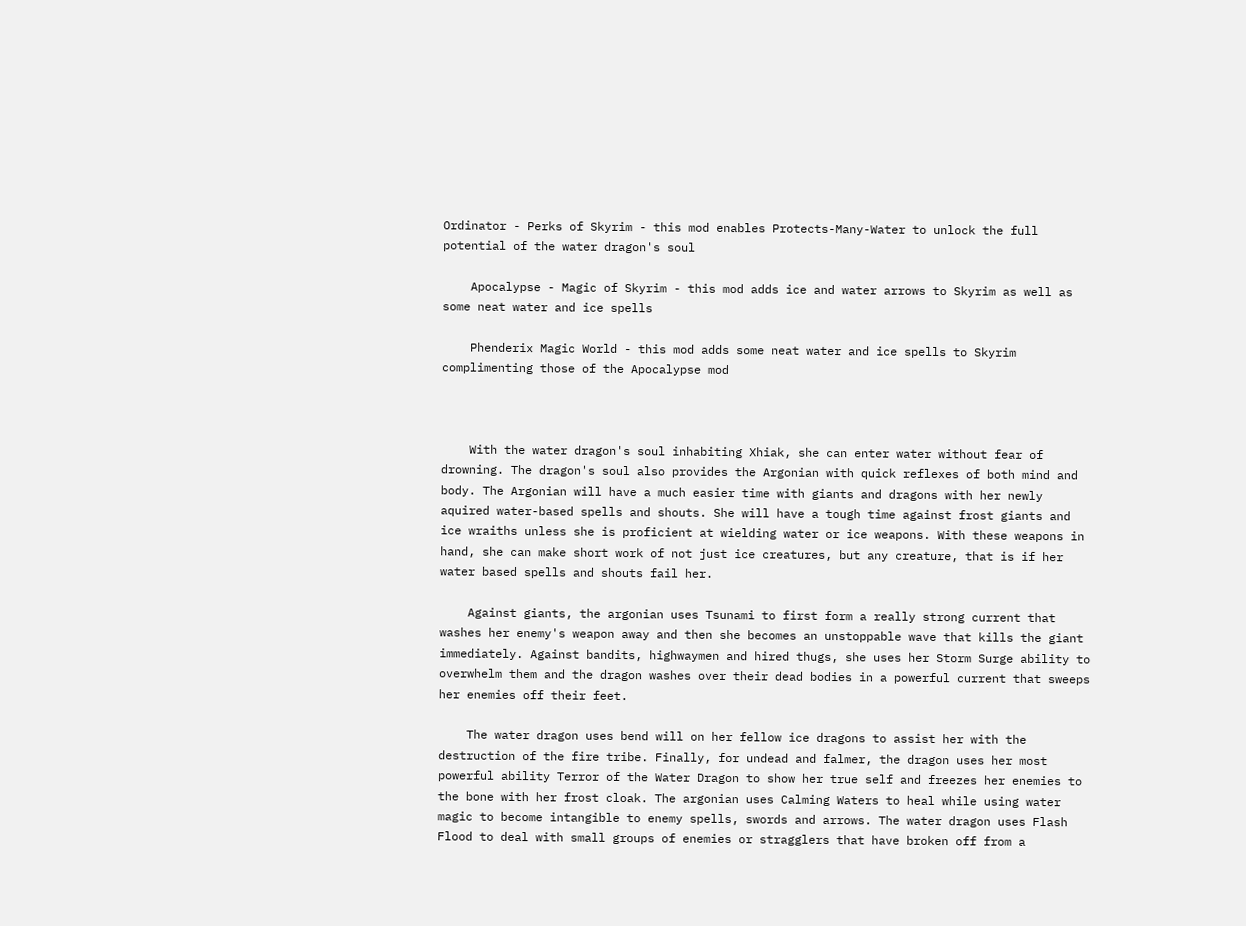Ordinator - Perks of Skyrim - this mod enables Protects-Many-Water to unlock the full potential of the water dragon's soul

    Apocalypse - Magic of Skyrim - this mod adds ice and water arrows to Skyrim as well as some neat water and ice spells

    Phenderix Magic World - this mod adds some neat water and ice spells to Skyrim complimenting those of the Apocalypse mod



    With the water dragon's soul inhabiting Xhiak, she can enter water without fear of drowning. The dragon's soul also provides the Argonian with quick reflexes of both mind and body. The Argonian will have a much easier time with giants and dragons with her newly aquired water-based spells and shouts. She will have a tough time against frost giants and ice wraiths unless she is proficient at wielding water or ice weapons. With these weapons in hand, she can make short work of not just ice creatures, but any creature, that is if her water based spells and shouts fail her.

    Against giants, the argonian uses Tsunami to first form a really strong current that washes her enemy's weapon away and then she becomes an unstoppable wave that kills the giant immediately. Against bandits, highwaymen and hired thugs, she uses her Storm Surge ability to overwhelm them and the dragon washes over their dead bodies in a powerful current that sweeps her enemies off their feet.

    The water dragon uses bend will on her fellow ice dragons to assist her with the destruction of the fire tribe. Finally, for undead and falmer, the dragon uses her most powerful ability Terror of the Water Dragon to show her true self and freezes her enemies to the bone with her frost cloak. The argonian uses Calming Waters to heal while using water magic to become intangible to enemy spells, swords and arrows. The water dragon uses Flash Flood to deal with small groups of enemies or stragglers that have broken off from a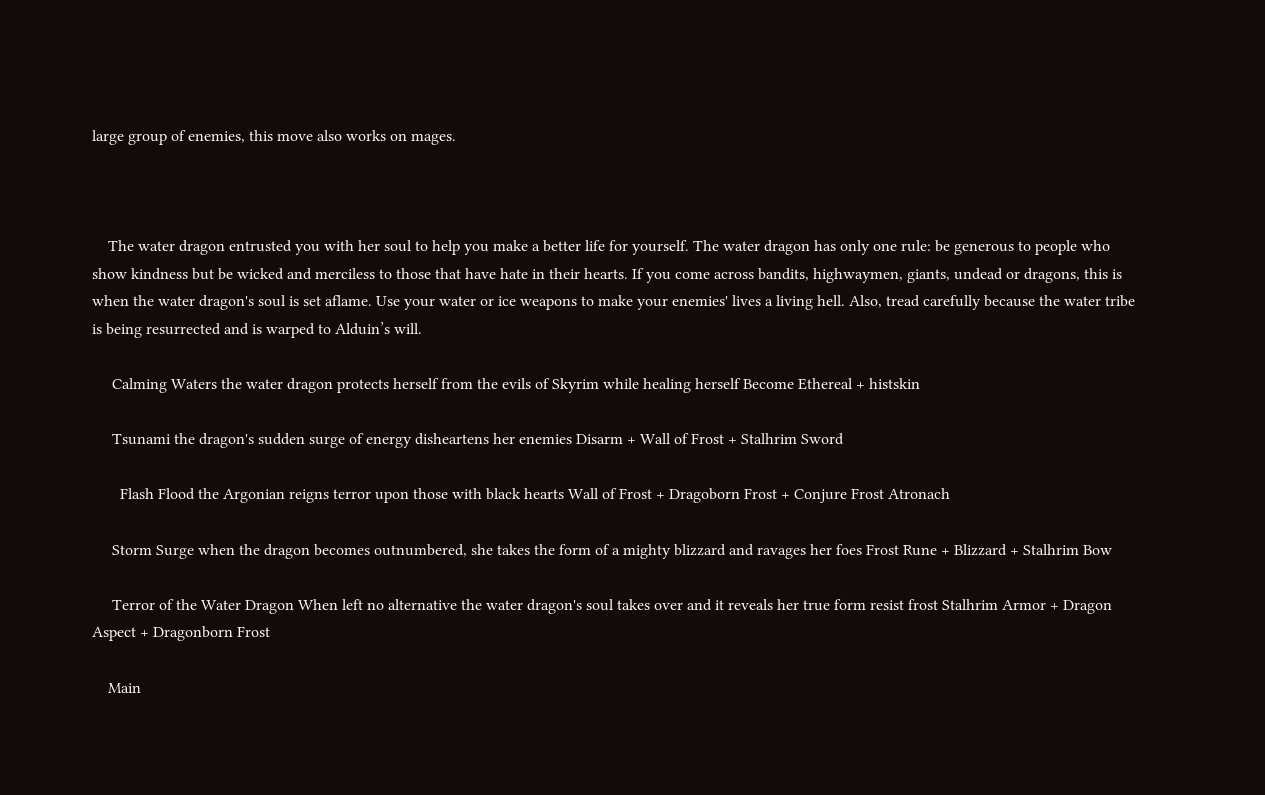large group of enemies, this move also works on mages.



    The water dragon entrusted you with her soul to help you make a better life for yourself. The water dragon has only one rule: be generous to people who show kindness but be wicked and merciless to those that have hate in their hearts. If you come across bandits, highwaymen, giants, undead or dragons, this is when the water dragon's soul is set aflame. Use your water or ice weapons to make your enemies' lives a living hell. Also, tread carefully because the water tribe is being resurrected and is warped to Alduin’s will.

     Calming Waters the water dragon protects herself from the evils of Skyrim while healing herself Become Ethereal + histskin

     Tsunami the dragon's sudden surge of energy disheartens her enemies Disarm + Wall of Frost + Stalhrim Sword

       Flash Flood the Argonian reigns terror upon those with black hearts Wall of Frost + Dragoborn Frost + Conjure Frost Atronach

     Storm Surge when the dragon becomes outnumbered, she takes the form of a mighty blizzard and ravages her foes Frost Rune + Blizzard + Stalhrim Bow

     Terror of the Water Dragon When left no alternative the water dragon's soul takes over and it reveals her true form resist frost Stalhrim Armor + Dragon Aspect + Dragonborn Frost

    Main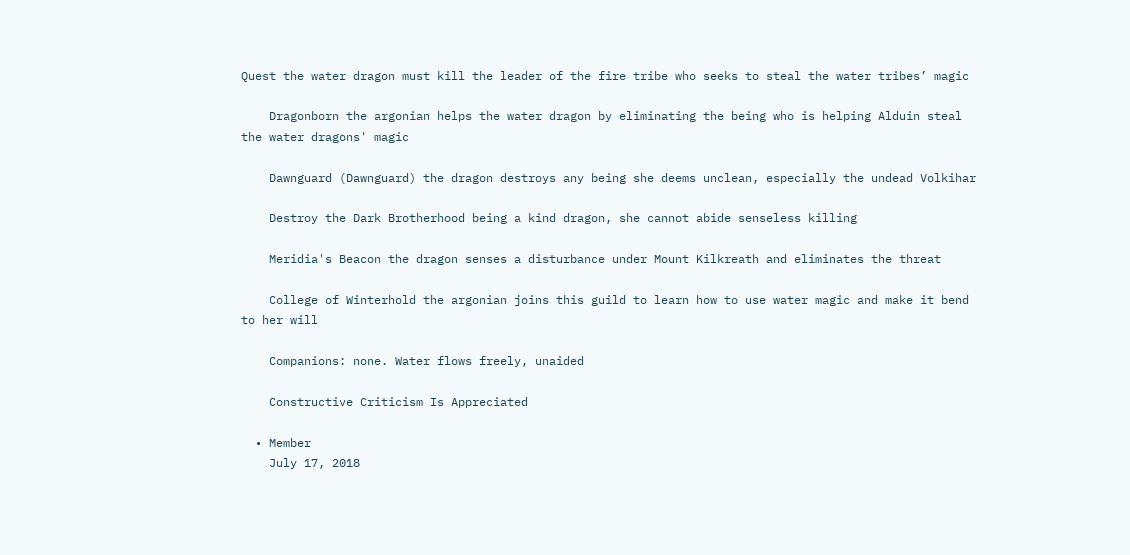Quest the water dragon must kill the leader of the fire tribe who seeks to steal the water tribes’ magic

    Dragonborn the argonian helps the water dragon by eliminating the being who is helping Alduin steal the water dragons' magic

    Dawnguard (Dawnguard) the dragon destroys any being she deems unclean, especially the undead Volkihar

    Destroy the Dark Brotherhood being a kind dragon, she cannot abide senseless killing

    Meridia's Beacon the dragon senses a disturbance under Mount Kilkreath and eliminates the threat

    College of Winterhold the argonian joins this guild to learn how to use water magic and make it bend to her will

    Companions: none. Water flows freely, unaided

    Constructive Criticism Is Appreciated

  • Member
    July 17, 2018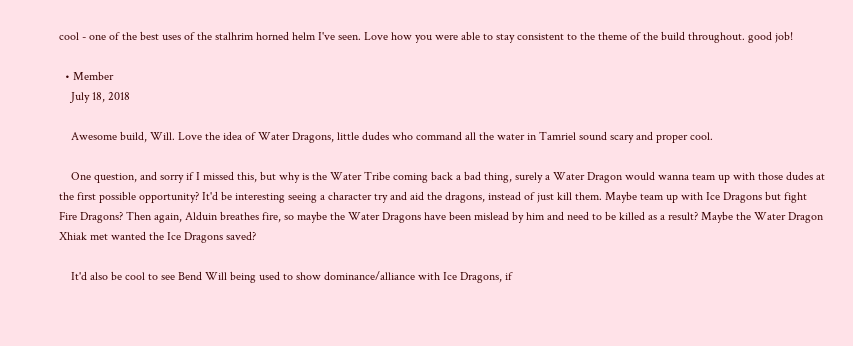cool - one of the best uses of the stalhrim horned helm I've seen. Love how you were able to stay consistent to the theme of the build throughout. good job!

  • Member
    July 18, 2018

    Awesome build, Will. Love the idea of Water Dragons, little dudes who command all the water in Tamriel sound scary and proper cool.

    One question, and sorry if I missed this, but why is the Water Tribe coming back a bad thing, surely a Water Dragon would wanna team up with those dudes at the first possible opportunity? It'd be interesting seeing a character try and aid the dragons, instead of just kill them. Maybe team up with Ice Dragons but fight Fire Dragons? Then again, Alduin breathes fire, so maybe the Water Dragons have been mislead by him and need to be killed as a result? Maybe the Water Dragon Xhiak met wanted the Ice Dragons saved?

    It'd also be cool to see Bend Will being used to show dominance/alliance with Ice Dragons, if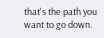that's the path you want to go down.